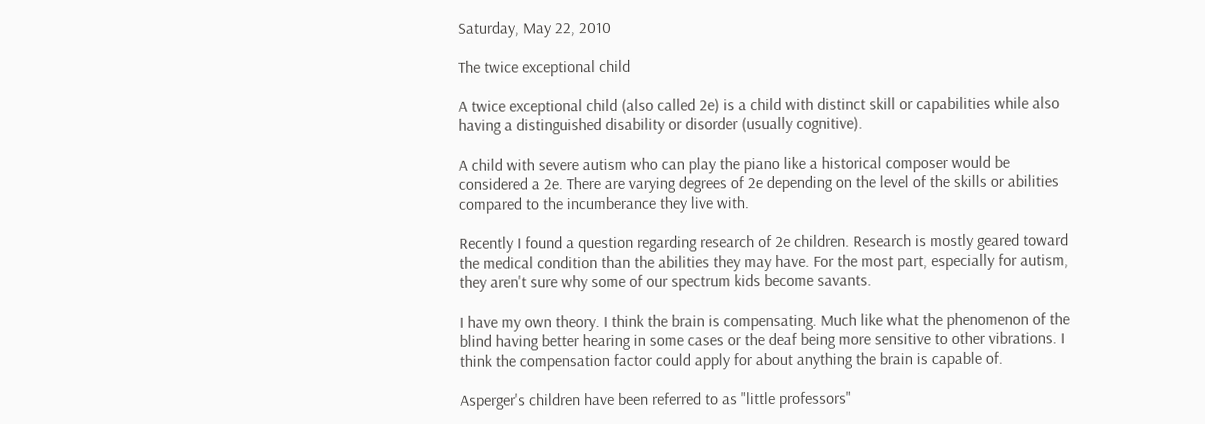Saturday, May 22, 2010

The twice exceptional child

A twice exceptional child (also called 2e) is a child with distinct skill or capabilities while also having a distinguished disability or disorder (usually cognitive).

A child with severe autism who can play the piano like a historical composer would be considered a 2e. There are varying degrees of 2e depending on the level of the skills or abilities compared to the incumberance they live with.

Recently I found a question regarding research of 2e children. Research is mostly geared toward the medical condition than the abilities they may have. For the most part, especially for autism, they aren't sure why some of our spectrum kids become savants.

I have my own theory. I think the brain is compensating. Much like what the phenomenon of the blind having better hearing in some cases or the deaf being more sensitive to other vibrations. I think the compensation factor could apply for about anything the brain is capable of.

Asperger's children have been referred to as "little professors"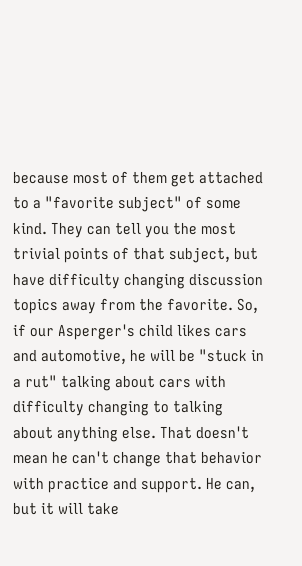because most of them get attached to a "favorite subject" of some kind. They can tell you the most trivial points of that subject, but have difficulty changing discussion topics away from the favorite. So, if our Asperger's child likes cars and automotive, he will be "stuck in a rut" talking about cars with difficulty changing to talking about anything else. That doesn't mean he can't change that behavior with practice and support. He can, but it will take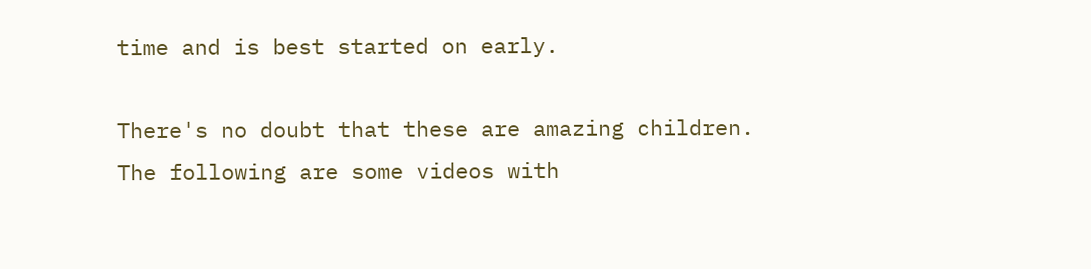time and is best started on early.

There's no doubt that these are amazing children. The following are some videos with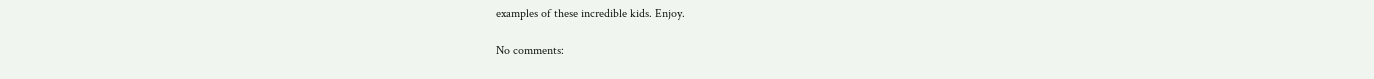examples of these incredible kids. Enjoy.

No comments: